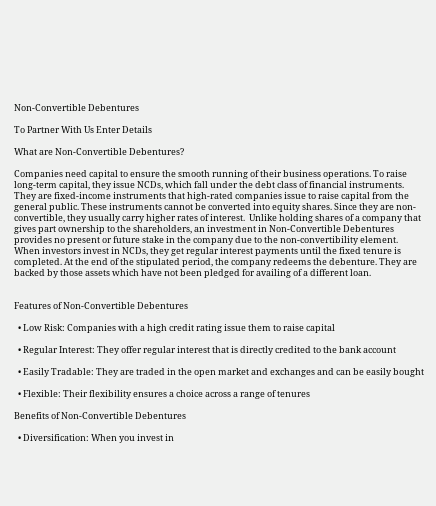Non-Convertible Debentures

To Partner With Us Enter Details

What are Non-Convertible Debentures?

Companies need capital to ensure the smooth running of their business operations. To raise long-term capital, they issue NCDs, which fall under the debt class of financial instruments. They are fixed-income instruments that high-rated companies issue to raise capital from the general public. These instruments cannot be converted into equity shares. Since they are non-convertible, they usually carry higher rates of interest.  Unlike holding shares of a company that gives part ownership to the shareholders, an investment in Non-Convertible Debentures provides no present or future stake in the company due to the non-convertibility element. When investors invest in NCDs, they get regular interest payments until the fixed tenure is completed. At the end of the stipulated period, the company redeems the debenture. They are backed by those assets which have not been pledged for availing of a different loan.


Features of Non-Convertible Debentures

  • Low Risk: Companies with a high credit rating issue them to raise capital

  • Regular Interest: They offer regular interest that is directly credited to the bank account

  • Easily Tradable: They are traded in the open market and exchanges and can be easily bought

  • Flexible: Their flexibility ensures a choice across a range of tenures

Benefits of Non-Convertible Debentures

  • Diversification: When you invest in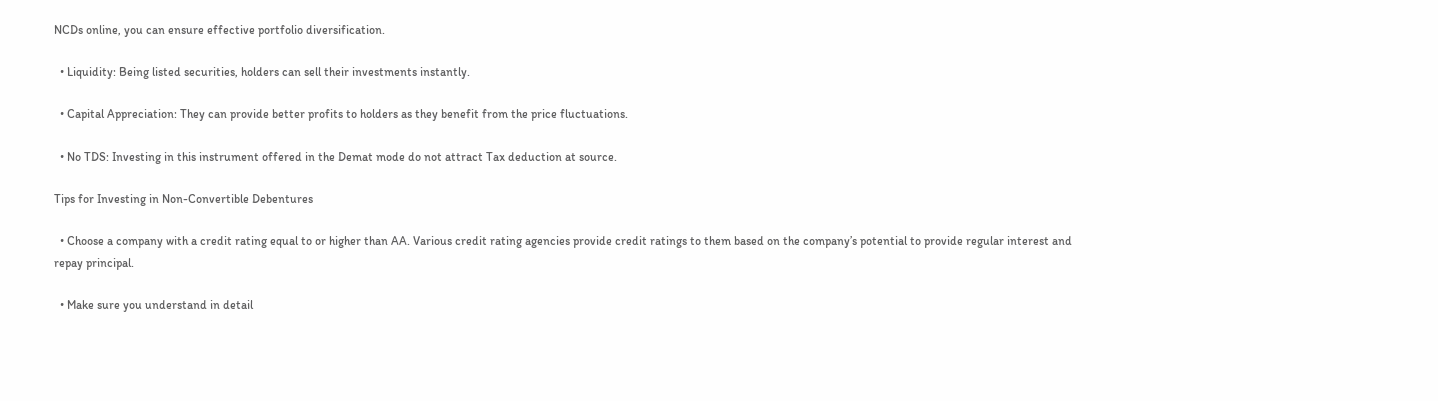NCDs online, you can ensure effective portfolio diversification.

  • Liquidity: Being listed securities, holders can sell their investments instantly.

  • Capital Appreciation: They can provide better profits to holders as they benefit from the price fluctuations.

  • No TDS: Investing in this instrument offered in the Demat mode do not attract Tax deduction at source.

Tips for Investing in Non-Convertible Debentures

  • Choose a company with a credit rating equal to or higher than AA. Various credit rating agencies provide credit ratings to them based on the company’s potential to provide regular interest and repay principal.

  • Make sure you understand in detail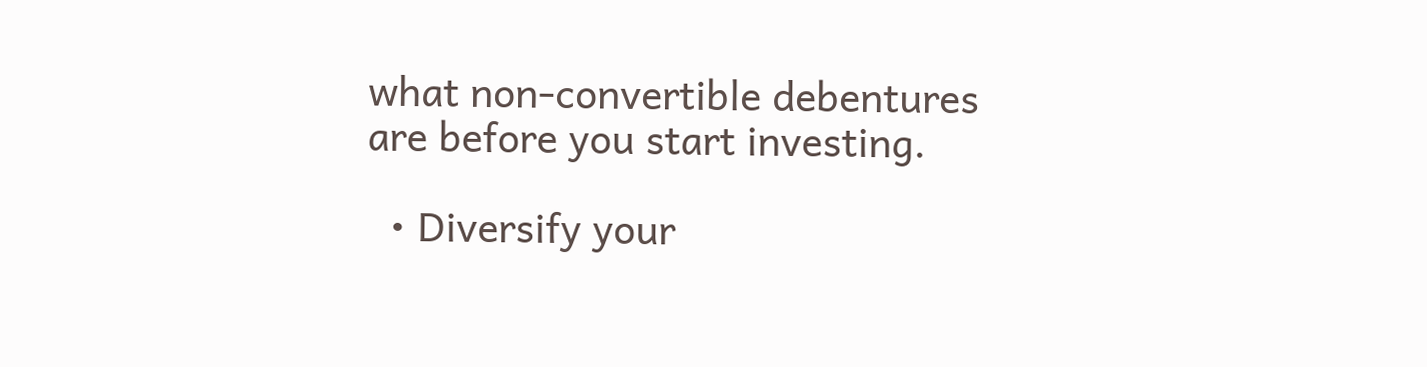what non-convertible debentures are before you start investing.

  • Diversify your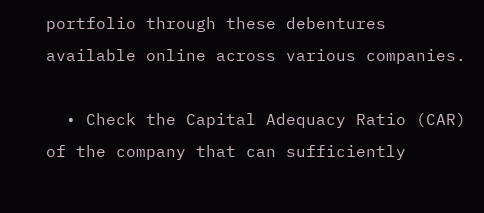portfolio through these debentures available online across various companies.

  • Check the Capital Adequacy Ratio (CAR) of the company that can sufficiently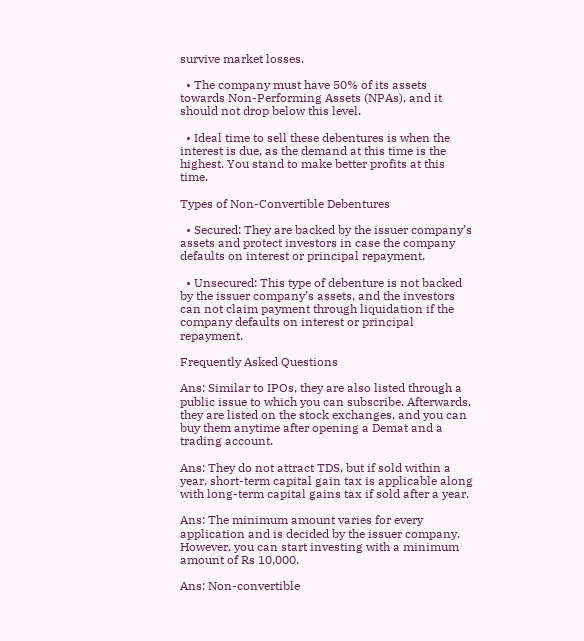survive market losses.

  • The company must have 50% of its assets towards Non-Performing Assets (NPAs), and it should not drop below this level.

  • Ideal time to sell these debentures is when the interest is due, as the demand at this time is the highest. You stand to make better profits at this time.

Types of Non-Convertible Debentures

  • Secured: They are backed by the issuer company’s assets and protect investors in case the company defaults on interest or principal repayment.

  • Unsecured: This type of debenture is not backed by the issuer company’s assets, and the investors can not claim payment through liquidation if the company defaults on interest or principal repayment.

Frequently Asked Questions

Ans: Similar to IPOs, they are also listed through a public issue to which you can subscribe. Afterwards, they are listed on the stock exchanges, and you can buy them anytime after opening a Demat and a trading account.

Ans: They do not attract TDS, but if sold within a year, short-term capital gain tax is applicable along with long-term capital gains tax if sold after a year.

Ans: The minimum amount varies for every application and is decided by the issuer company. However, you can start investing with a minimum amount of Rs 10,000.

Ans: Non-convertible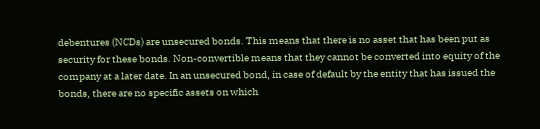debentures (NCDs) are unsecured bonds. This means that there is no asset that has been put as security for these bonds. Non-convertible means that they cannot be converted into equity of the company at a later date. In an unsecured bond, in case of default by the entity that has issued the bonds, there are no specific assets on which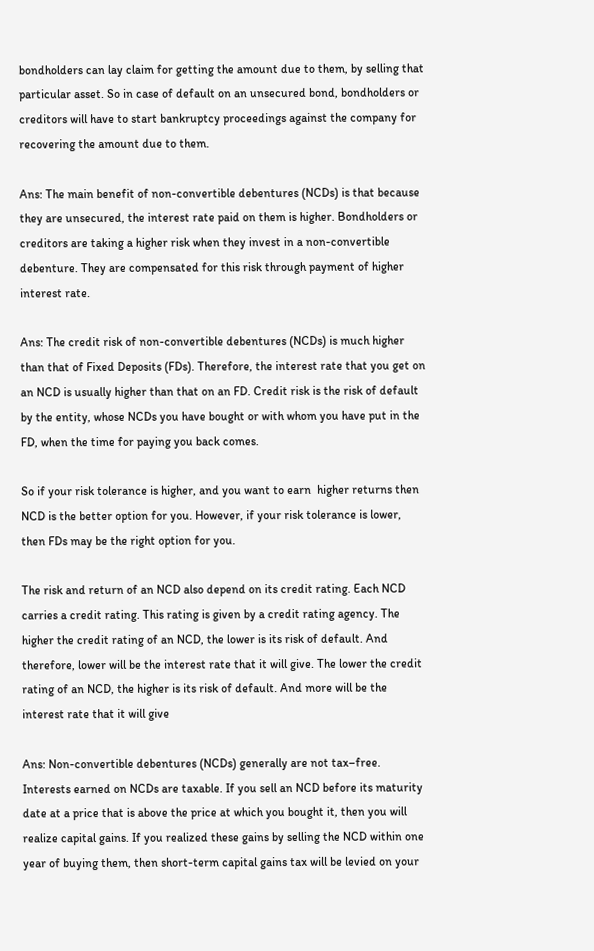bondholders can lay claim for getting the amount due to them, by selling that particular asset. So in case of default on an unsecured bond, bondholders or creditors will have to start bankruptcy proceedings against the company for recovering the amount due to them.

Ans: The main benefit of non-convertible debentures (NCDs) is that because they are unsecured, the interest rate paid on them is higher. Bondholders or creditors are taking a higher risk when they invest in a non-convertible debenture. They are compensated for this risk through payment of higher interest rate.

Ans: The credit risk of non-convertible debentures (NCDs) is much higher than that of Fixed Deposits (FDs). Therefore, the interest rate that you get on an NCD is usually higher than that on an FD. Credit risk is the risk of default by the entity, whose NCDs you have bought or with whom you have put in the FD, when the time for paying you back comes.

So if your risk tolerance is higher, and you want to earn  higher returns then NCD is the better option for you. However, if your risk tolerance is lower, then FDs may be the right option for you.

The risk and return of an NCD also depend on its credit rating. Each NCD carries a credit rating. This rating is given by a credit rating agency. The higher the credit rating of an NCD, the lower is its risk of default. And therefore, lower will be the interest rate that it will give. The lower the credit rating of an NCD, the higher is its risk of default. And more will be the interest rate that it will give

Ans: Non-convertible debentures (NCDs) generally are not tax–free. Interests earned on NCDs are taxable. If you sell an NCD before its maturity date at a price that is above the price at which you bought it, then you will realize capital gains. If you realized these gains by selling the NCD within one year of buying them, then short-term capital gains tax will be levied on your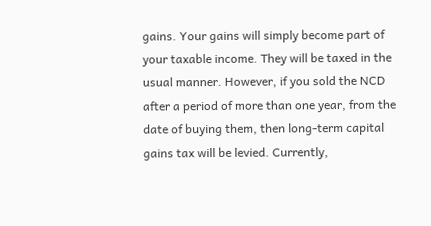gains. Your gains will simply become part of your taxable income. They will be taxed in the usual manner. However, if you sold the NCD after a period of more than one year, from the date of buying them, then long-term capital gains tax will be levied. Currently,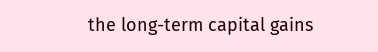the long-term capital gains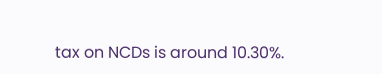tax on NCDs is around 10.30%.